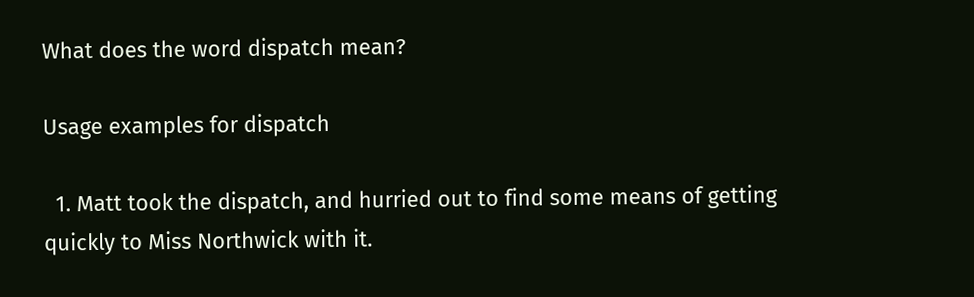What does the word dispatch mean?

Usage examples for dispatch

  1. Matt took the dispatch, and hurried out to find some means of getting quickly to Miss Northwick with it.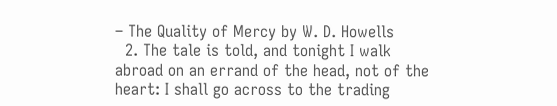– The Quality of Mercy by W. D. Howells
  2. The tale is told, and tonight I walk abroad on an errand of the head, not of the heart: I shall go across to the trading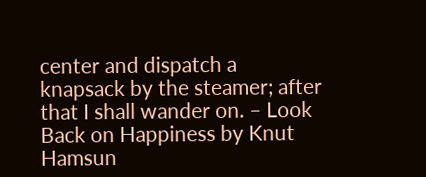center and dispatch a knapsack by the steamer; after that I shall wander on. – Look Back on Happiness by Knut Hamsun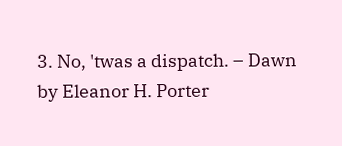3. No, 'twas a dispatch. – Dawn by Eleanor H. Porter